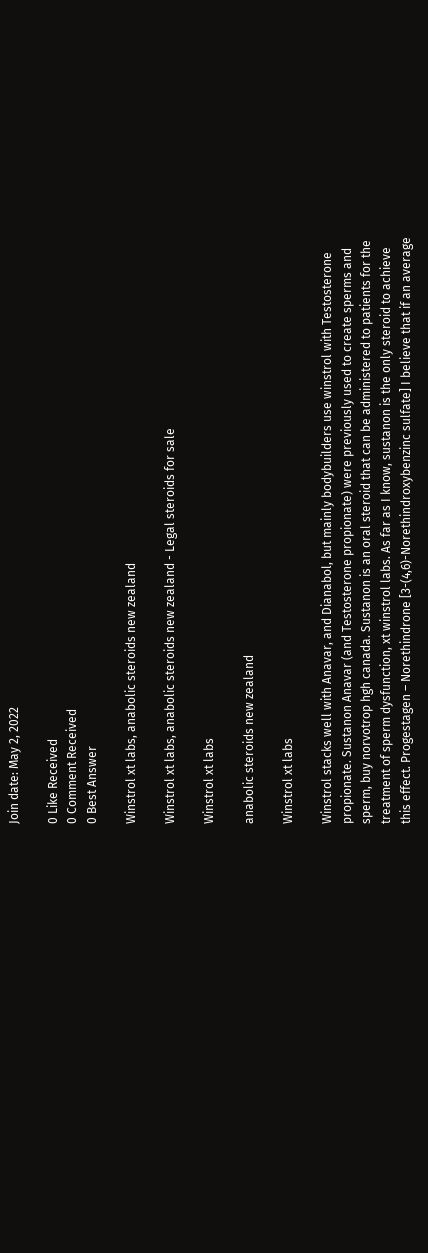Join date: May 2, 2022

0 Like Received
0 Comment Received
0 Best Answer

Winstrol xt labs, anabolic steroids new zealand

Winstrol xt labs, anabolic steroids new zealand - Legal steroids for sale

Winstrol xt labs

anabolic steroids new zealand

Winstrol xt labs

Winstrol stacks well with Anavar, and Dianabol, but mainly bodybuilders use winstrol with Testosterone propionate. Sustanon Anavar (and Testosterone propionate) were previously used to create sperms and sperm, buy norvotrop hgh canada. Sustanon is an oral steroid that can be administered to patients for the treatment of sperm dysfunction, xt winstrol labs. As far as I know, sustanon is the only steroid to achieve this effect. Progestagen – Norethindrone [3-(4,6)-Norethindroxybenzinc sulfate] I believe that if an average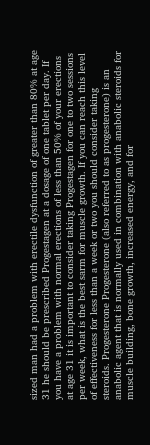sized man had a problem with erectile dysfunction of greater than 80% at age 31 he should be prescribed Progestagen at a dosage of one tablet per day. If you have a problem with normal erections of less than 50% of your erections at age 31 it is important to consider taking Progestagen for one to two sessions per week, what is the best sarm for muscle growth. If you can reach this level of effectiveness for less than a week or two you should consider taking steroids. Progesterone Progesterone (also referred to as progesterone) is an anabolic agent that is normally used in combination with anabolic steroids for muscle building, bone growth, increased energy, and for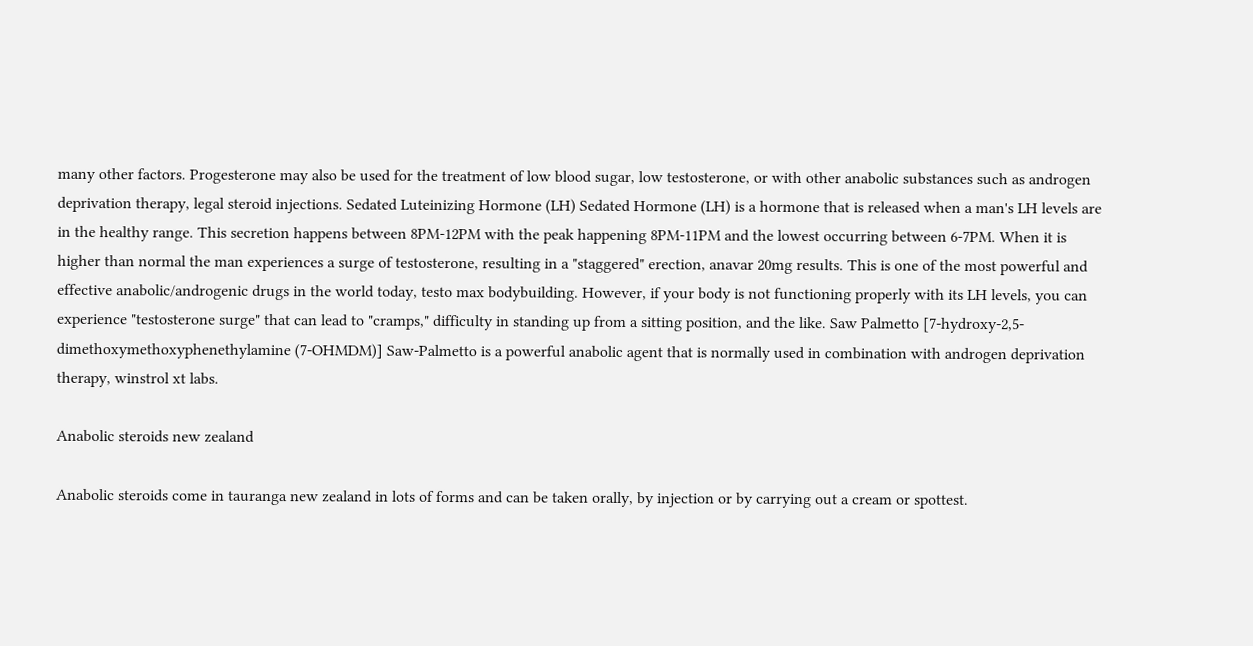many other factors. Progesterone may also be used for the treatment of low blood sugar, low testosterone, or with other anabolic substances such as androgen deprivation therapy, legal steroid injections. Sedated Luteinizing Hormone (LH) Sedated Hormone (LH) is a hormone that is released when a man's LH levels are in the healthy range. This secretion happens between 8PM-12PM with the peak happening 8PM-11PM and the lowest occurring between 6-7PM. When it is higher than normal the man experiences a surge of testosterone, resulting in a "staggered" erection, anavar 20mg results. This is one of the most powerful and effective anabolic/androgenic drugs in the world today, testo max bodybuilding. However, if your body is not functioning properly with its LH levels, you can experience "testosterone surge" that can lead to "cramps," difficulty in standing up from a sitting position, and the like. Saw Palmetto [7-hydroxy-2,5-dimethoxymethoxyphenethylamine (7-OHMDM)] Saw-Palmetto is a powerful anabolic agent that is normally used in combination with androgen deprivation therapy, winstrol xt labs.

Anabolic steroids new zealand

Anabolic steroids come in tauranga new zealand in lots of forms and can be taken orally, by injection or by carrying out a cream or spottest.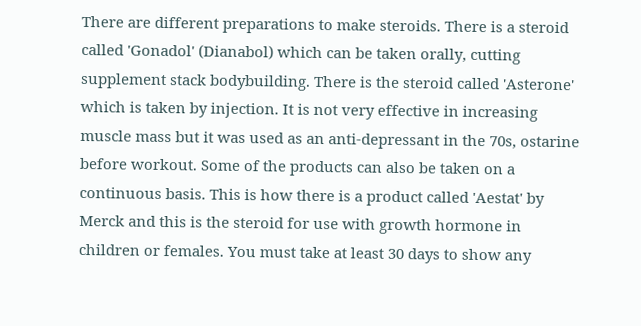There are different preparations to make steroids. There is a steroid called 'Gonadol' (Dianabol) which can be taken orally, cutting supplement stack bodybuilding. There is the steroid called 'Asterone' which is taken by injection. It is not very effective in increasing muscle mass but it was used as an anti-depressant in the 70s, ostarine before workout. Some of the products can also be taken on a continuous basis. This is how there is a product called 'Aestat' by Merck and this is the steroid for use with growth hormone in children or females. You must take at least 30 days to show any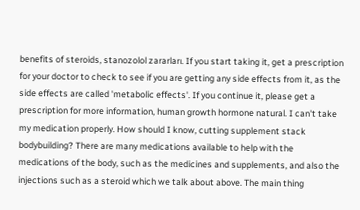benefits of steroids, stanozolol zararları. If you start taking it, get a prescription for your doctor to check to see if you are getting any side effects from it, as the side effects are called 'metabolic effects'. If you continue it, please get a prescription for more information, human growth hormone natural. I can't take my medication properly. How should I know, cutting supplement stack bodybuilding? There are many medications available to help with the medications of the body, such as the medicines and supplements, and also the injections such as a steroid which we talk about above. The main thing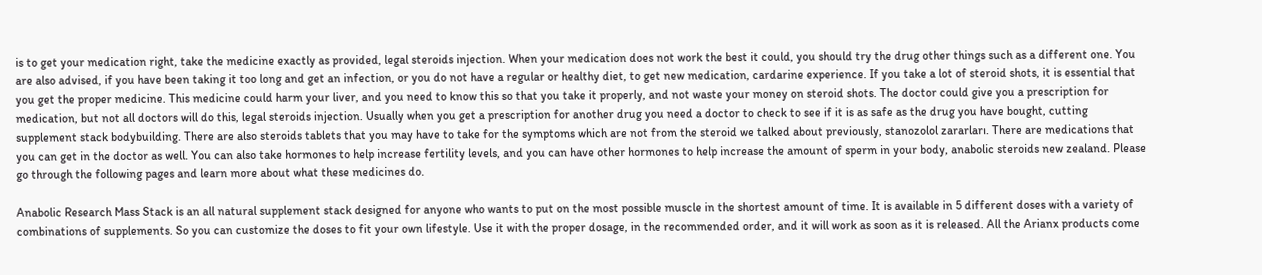is to get your medication right, take the medicine exactly as provided, legal steroids injection. When your medication does not work the best it could, you should try the drug other things such as a different one. You are also advised, if you have been taking it too long and get an infection, or you do not have a regular or healthy diet, to get new medication, cardarine experience. If you take a lot of steroid shots, it is essential that you get the proper medicine. This medicine could harm your liver, and you need to know this so that you take it properly, and not waste your money on steroid shots. The doctor could give you a prescription for medication, but not all doctors will do this, legal steroids injection. Usually when you get a prescription for another drug you need a doctor to check to see if it is as safe as the drug you have bought, cutting supplement stack bodybuilding. There are also steroids tablets that you may have to take for the symptoms which are not from the steroid we talked about previously, stanozolol zararları. There are medications that you can get in the doctor as well. You can also take hormones to help increase fertility levels, and you can have other hormones to help increase the amount of sperm in your body, anabolic steroids new zealand. Please go through the following pages and learn more about what these medicines do.

Anabolic Research Mass Stack is an all natural supplement stack designed for anyone who wants to put on the most possible muscle in the shortest amount of time. It is available in 5 different doses with a variety of combinations of supplements. So you can customize the doses to fit your own lifestyle. Use it with the proper dosage, in the recommended order, and it will work as soon as it is released. All the Arianx products come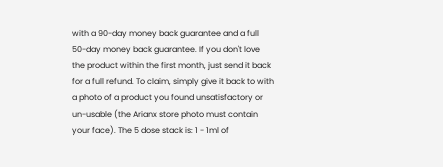with a 90-day money back guarantee and a full 50-day money back guarantee. If you don't love the product within the first month, just send it back for a full refund. To claim, simply give it back to with a photo of a product you found unsatisfactory or un-usable (the Arianx store photo must contain your face). The 5 dose stack is: 1 - 1ml of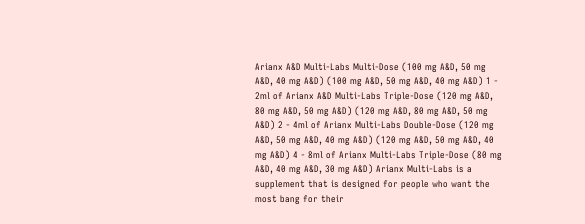Arianx A&D Multi-Labs Multi-Dose (100 mg A&D, 50 mg A&D, 40 mg A&D) (100 mg A&D, 50 mg A&D, 40 mg A&D) 1 - 2ml of Arianx A&D Multi-Labs Triple-Dose (120 mg A&D, 80 mg A&D, 50 mg A&D) (120 mg A&D, 80 mg A&D, 50 mg A&D) 2 - 4ml of Arianx Multi-Labs Double-Dose (120 mg A&D, 50 mg A&D, 40 mg A&D) (120 mg A&D, 50 mg A&D, 40 mg A&D) 4 - 8ml of Arianx Multi-Labs Triple-Dose (80 mg A&D, 40 mg A&D, 30 mg A&D) Arianx Multi-Labs is a supplement that is designed for people who want the most bang for their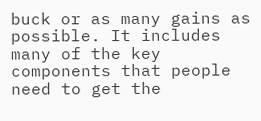buck or as many gains as possible. It includes many of the key components that people need to get the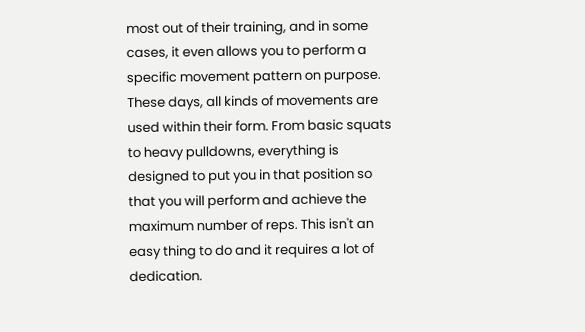most out of their training, and in some cases, it even allows you to perform a specific movement pattern on purpose. These days, all kinds of movements are used within their form. From basic squats to heavy pulldowns, everything is designed to put you in that position so that you will perform and achieve the maximum number of reps. This isn't an easy thing to do and it requires a lot of dedication.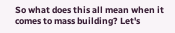So what does this all mean when it comes to mass building? Let's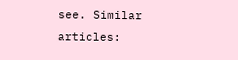see. Similar articles: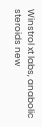Winstrol xt labs, anabolic steroids new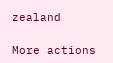zealand

More actions